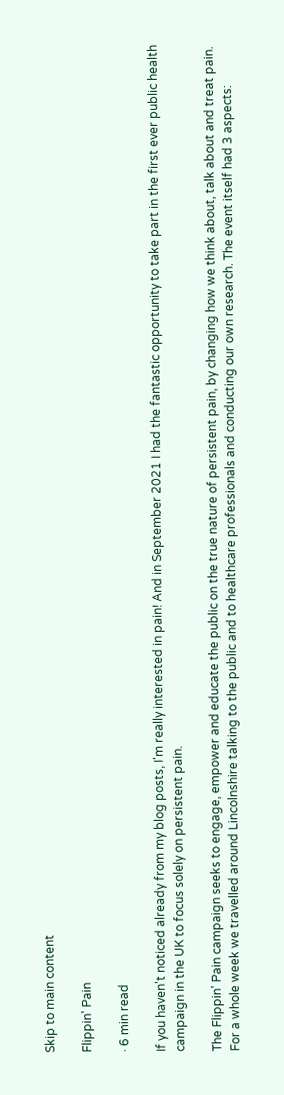Skip to main content

Flippin' Pain

· 6 min read

If you haven't noticed already from my blog posts, I'm really interested in pain! And in September 2021 I had the fantastic opportunity to take part in the first ever public health campaign in the UK to focus solely on persistent pain.

The Flippin' Pain campaign seeks to engage, empower and educate the public on the true nature of persistent pain, by changing how we think about, talk about and treat pain. For a whole week we travelled around Lincolnshire talking to the public and to healthcare professionals and conducting our own research. The event itself had 3 aspects: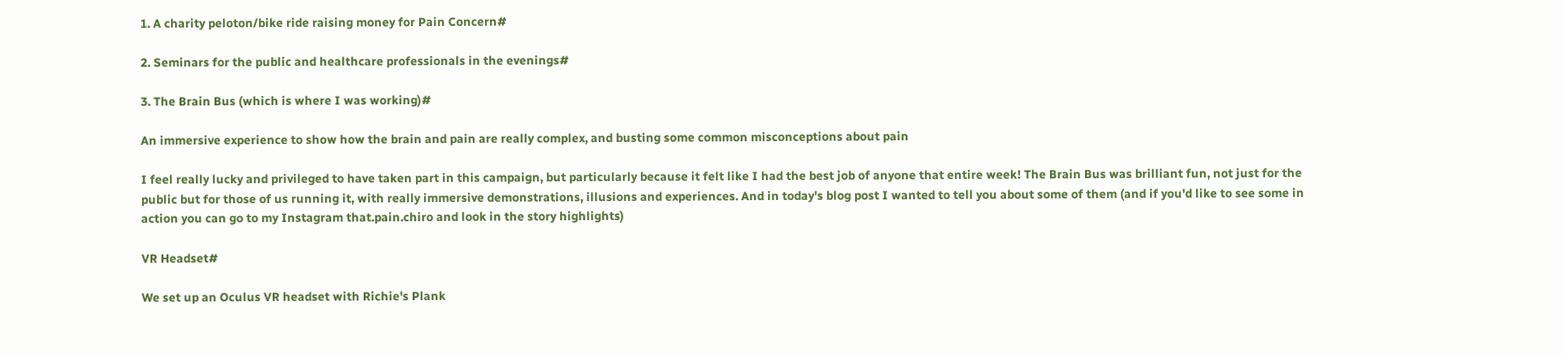1. A charity peloton/bike ride raising money for Pain Concern#

2. Seminars for the public and healthcare professionals in the evenings#

3. The Brain Bus (which is where I was working)#

An immersive experience to show how the brain and pain are really complex, and busting some common misconceptions about pain

I feel really lucky and privileged to have taken part in this campaign, but particularly because it felt like I had the best job of anyone that entire week! The Brain Bus was brilliant fun, not just for the public but for those of us running it, with really immersive demonstrations, illusions and experiences. And in today's blog post I wanted to tell you about some of them (and if you'd like to see some in action you can go to my Instagram that.pain.chiro and look in the story highlights)

VR Headset#

We set up an Oculus VR headset with Richie's Plank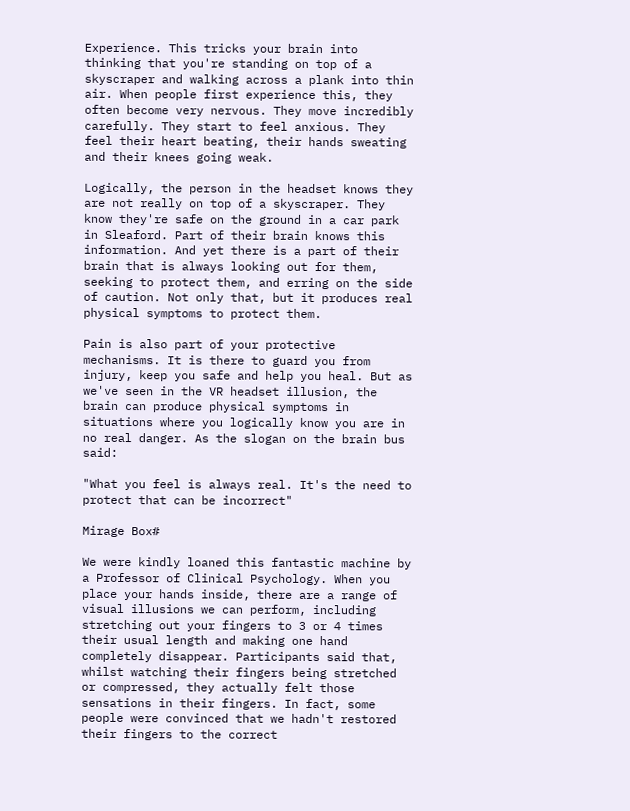Experience. This tricks your brain into thinking that you're standing on top of a skyscraper and walking across a plank into thin air. When people first experience this, they often become very nervous. They move incredibly carefully. They start to feel anxious. They feel their heart beating, their hands sweating and their knees going weak.

Logically, the person in the headset knows they are not really on top of a skyscraper. They know they're safe on the ground in a car park in Sleaford. Part of their brain knows this information. And yet there is a part of their brain that is always looking out for them, seeking to protect them, and erring on the side of caution. Not only that, but it produces real physical symptoms to protect them.

Pain is also part of your protective mechanisms. It is there to guard you from injury, keep you safe and help you heal. But as we've seen in the VR headset illusion, the brain can produce physical symptoms in situations where you logically know you are in no real danger. As the slogan on the brain bus said:

"What you feel is always real. It's the need to protect that can be incorrect"

Mirage Box#

We were kindly loaned this fantastic machine by a Professor of Clinical Psychology. When you place your hands inside, there are a range of visual illusions we can perform, including stretching out your fingers to 3 or 4 times their usual length and making one hand completely disappear. Participants said that, whilst watching their fingers being stretched or compressed, they actually felt those sensations in their fingers. In fact, some people were convinced that we hadn't restored their fingers to the correct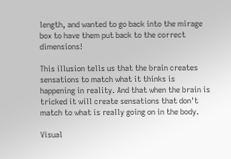length, and wanted to go back into the mirage box to have them put back to the correct dimensions!

This illusion tells us that the brain creates sensations to match what it thinks is happening in reality. And that when the brain is tricked it will create sensations that don't match to what is really going on in the body.

Visual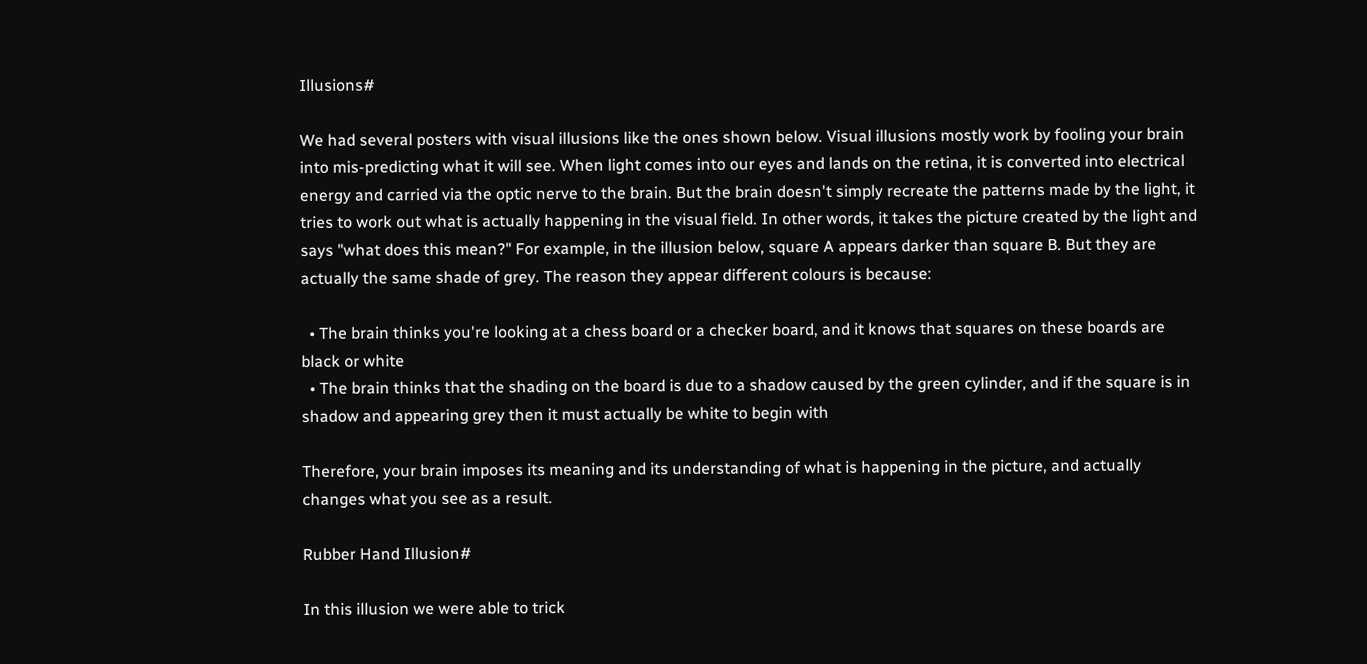Illusions#

We had several posters with visual illusions like the ones shown below. Visual illusions mostly work by fooling your brain into mis-predicting what it will see. When light comes into our eyes and lands on the retina, it is converted into electrical energy and carried via the optic nerve to the brain. But the brain doesn't simply recreate the patterns made by the light, it tries to work out what is actually happening in the visual field. In other words, it takes the picture created by the light and says "what does this mean?" For example, in the illusion below, square A appears darker than square B. But they are actually the same shade of grey. The reason they appear different colours is because:

  • The brain thinks you're looking at a chess board or a checker board, and it knows that squares on these boards are black or white
  • The brain thinks that the shading on the board is due to a shadow caused by the green cylinder, and if the square is in shadow and appearing grey then it must actually be white to begin with

Therefore, your brain imposes its meaning and its understanding of what is happening in the picture, and actually changes what you see as a result.

Rubber Hand Illusion#

In this illusion we were able to trick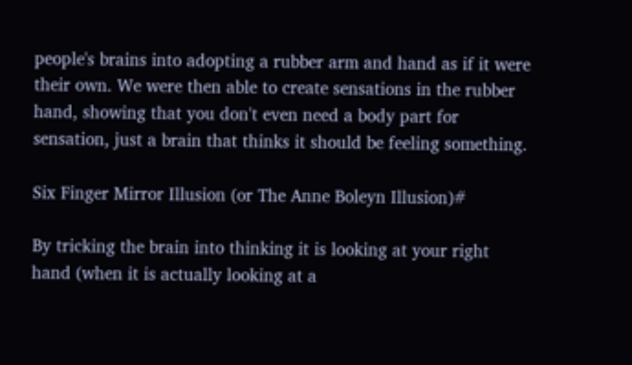people's brains into adopting a rubber arm and hand as if it were their own. We were then able to create sensations in the rubber hand, showing that you don't even need a body part for sensation, just a brain that thinks it should be feeling something.

Six Finger Mirror Illusion (or The Anne Boleyn Illusion)#

By tricking the brain into thinking it is looking at your right hand (when it is actually looking at a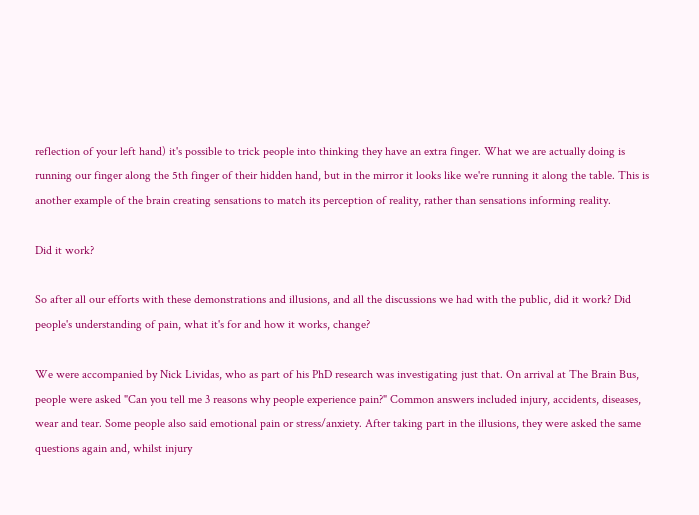reflection of your left hand) it's possible to trick people into thinking they have an extra finger. What we are actually doing is running our finger along the 5th finger of their hidden hand, but in the mirror it looks like we're running it along the table. This is another example of the brain creating sensations to match its perception of reality, rather than sensations informing reality.

Did it work?

So after all our efforts with these demonstrations and illusions, and all the discussions we had with the public, did it work? Did people's understanding of pain, what it's for and how it works, change?

We were accompanied by Nick Lividas, who as part of his PhD research was investigating just that. On arrival at The Brain Bus, people were asked "Can you tell me 3 reasons why people experience pain?" Common answers included injury, accidents, diseases, wear and tear. Some people also said emotional pain or stress/anxiety. After taking part in the illusions, they were asked the same questions again and, whilst injury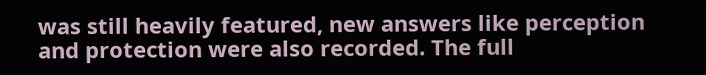was still heavily featured, new answers like perception and protection were also recorded. The full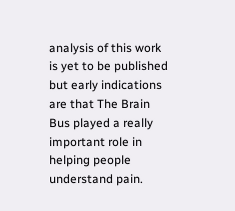analysis of this work is yet to be published but early indications are that The Brain Bus played a really important role in helping people understand pain.